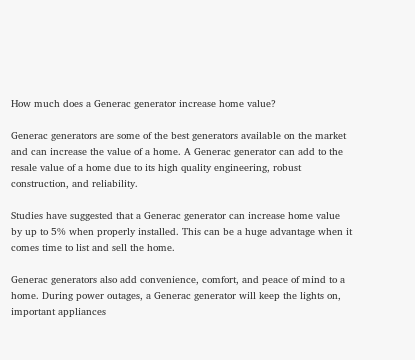How much does a Generac generator increase home value?

Generac generators are some of the best generators available on the market and can increase the value of a home. A Generac generator can add to the resale value of a home due to its high quality engineering, robust construction, and reliability.

Studies have suggested that a Generac generator can increase home value by up to 5% when properly installed. This can be a huge advantage when it comes time to list and sell the home.

Generac generators also add convenience, comfort, and peace of mind to a home. During power outages, a Generac generator will keep the lights on, important appliances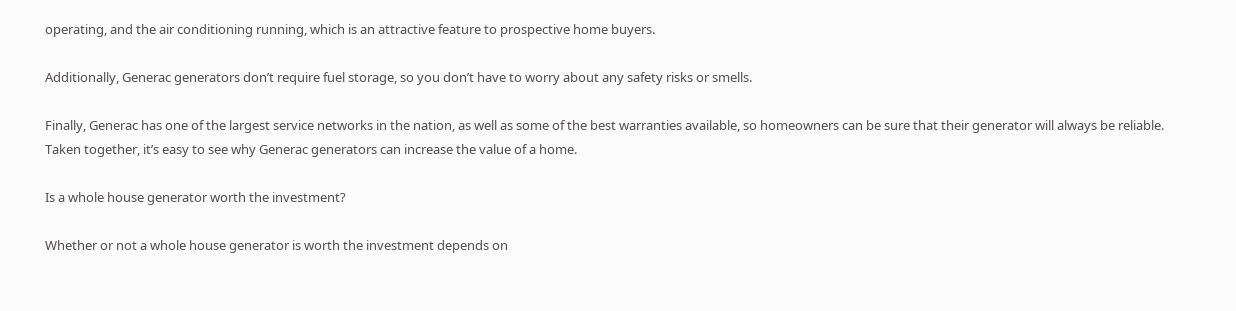operating, and the air conditioning running, which is an attractive feature to prospective home buyers.

Additionally, Generac generators don’t require fuel storage, so you don’t have to worry about any safety risks or smells.

Finally, Generac has one of the largest service networks in the nation, as well as some of the best warranties available, so homeowners can be sure that their generator will always be reliable. Taken together, it’s easy to see why Generac generators can increase the value of a home.

Is a whole house generator worth the investment?

Whether or not a whole house generator is worth the investment depends on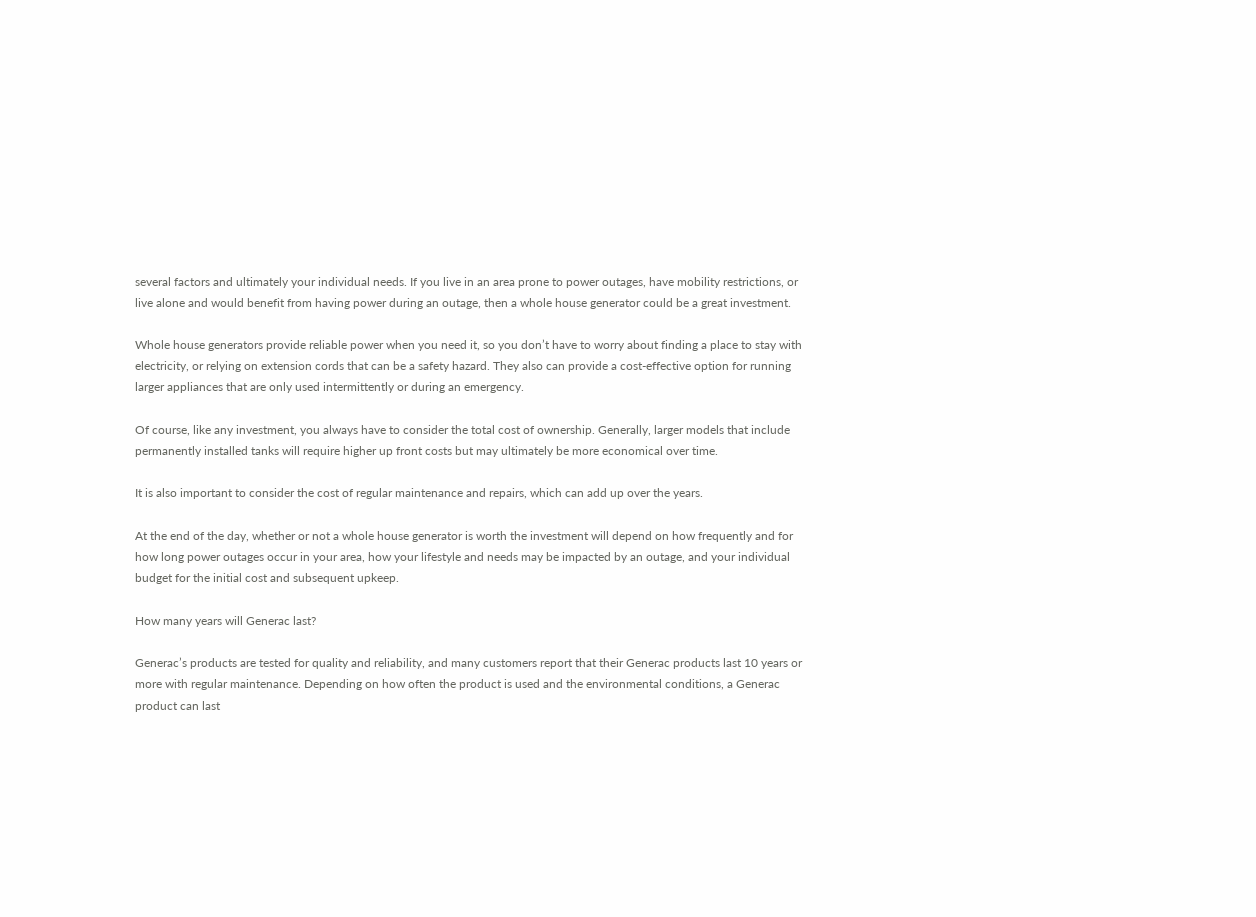several factors and ultimately your individual needs. If you live in an area prone to power outages, have mobility restrictions, or live alone and would benefit from having power during an outage, then a whole house generator could be a great investment.

Whole house generators provide reliable power when you need it, so you don’t have to worry about finding a place to stay with electricity, or relying on extension cords that can be a safety hazard. They also can provide a cost-effective option for running larger appliances that are only used intermittently or during an emergency.

Of course, like any investment, you always have to consider the total cost of ownership. Generally, larger models that include permanently installed tanks will require higher up front costs but may ultimately be more economical over time.

It is also important to consider the cost of regular maintenance and repairs, which can add up over the years.

At the end of the day, whether or not a whole house generator is worth the investment will depend on how frequently and for how long power outages occur in your area, how your lifestyle and needs may be impacted by an outage, and your individual budget for the initial cost and subsequent upkeep.

How many years will Generac last?

Generac’s products are tested for quality and reliability, and many customers report that their Generac products last 10 years or more with regular maintenance. Depending on how often the product is used and the environmental conditions, a Generac product can last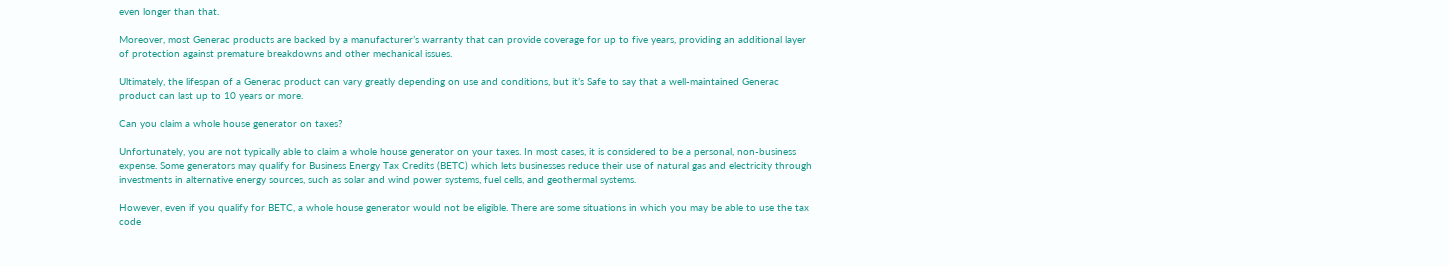even longer than that.

Moreover, most Generac products are backed by a manufacturer’s warranty that can provide coverage for up to five years, providing an additional layer of protection against premature breakdowns and other mechanical issues.

Ultimately, the lifespan of a Generac product can vary greatly depending on use and conditions, but it’s Safe to say that a well-maintained Generac product can last up to 10 years or more.

Can you claim a whole house generator on taxes?

Unfortunately, you are not typically able to claim a whole house generator on your taxes. In most cases, it is considered to be a personal, non-business expense. Some generators may qualify for Business Energy Tax Credits (BETC) which lets businesses reduce their use of natural gas and electricity through investments in alternative energy sources, such as solar and wind power systems, fuel cells, and geothermal systems.

However, even if you qualify for BETC, a whole house generator would not be eligible. There are some situations in which you may be able to use the tax code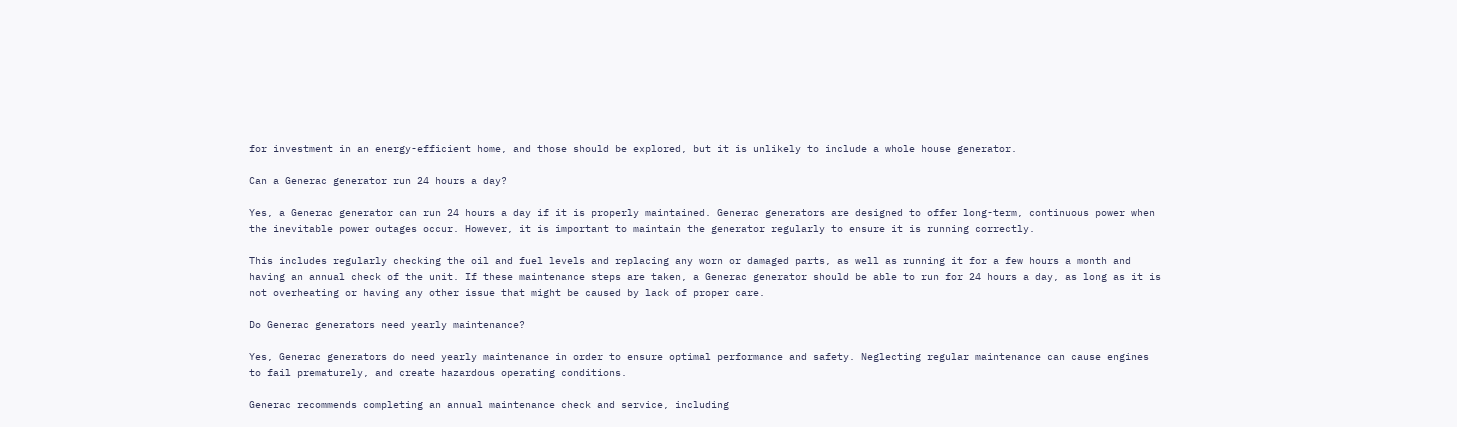for investment in an energy-efficient home, and those should be explored, but it is unlikely to include a whole house generator.

Can a Generac generator run 24 hours a day?

Yes, a Generac generator can run 24 hours a day if it is properly maintained. Generac generators are designed to offer long-term, continuous power when the inevitable power outages occur. However, it is important to maintain the generator regularly to ensure it is running correctly.

This includes regularly checking the oil and fuel levels and replacing any worn or damaged parts, as well as running it for a few hours a month and having an annual check of the unit. If these maintenance steps are taken, a Generac generator should be able to run for 24 hours a day, as long as it is not overheating or having any other issue that might be caused by lack of proper care.

Do Generac generators need yearly maintenance?

Yes, Generac generators do need yearly maintenance in order to ensure optimal performance and safety. Neglecting regular maintenance can cause engines to fail prematurely, and create hazardous operating conditions.

Generac recommends completing an annual maintenance check and service, including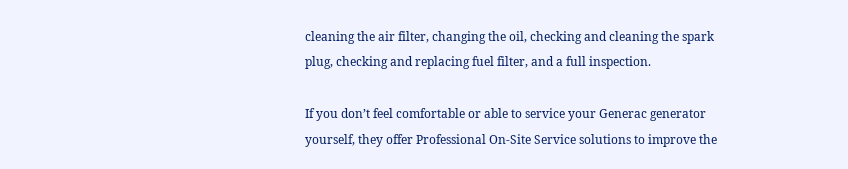cleaning the air filter, changing the oil, checking and cleaning the spark plug, checking and replacing fuel filter, and a full inspection.

If you don’t feel comfortable or able to service your Generac generator yourself, they offer Professional On-Site Service solutions to improve the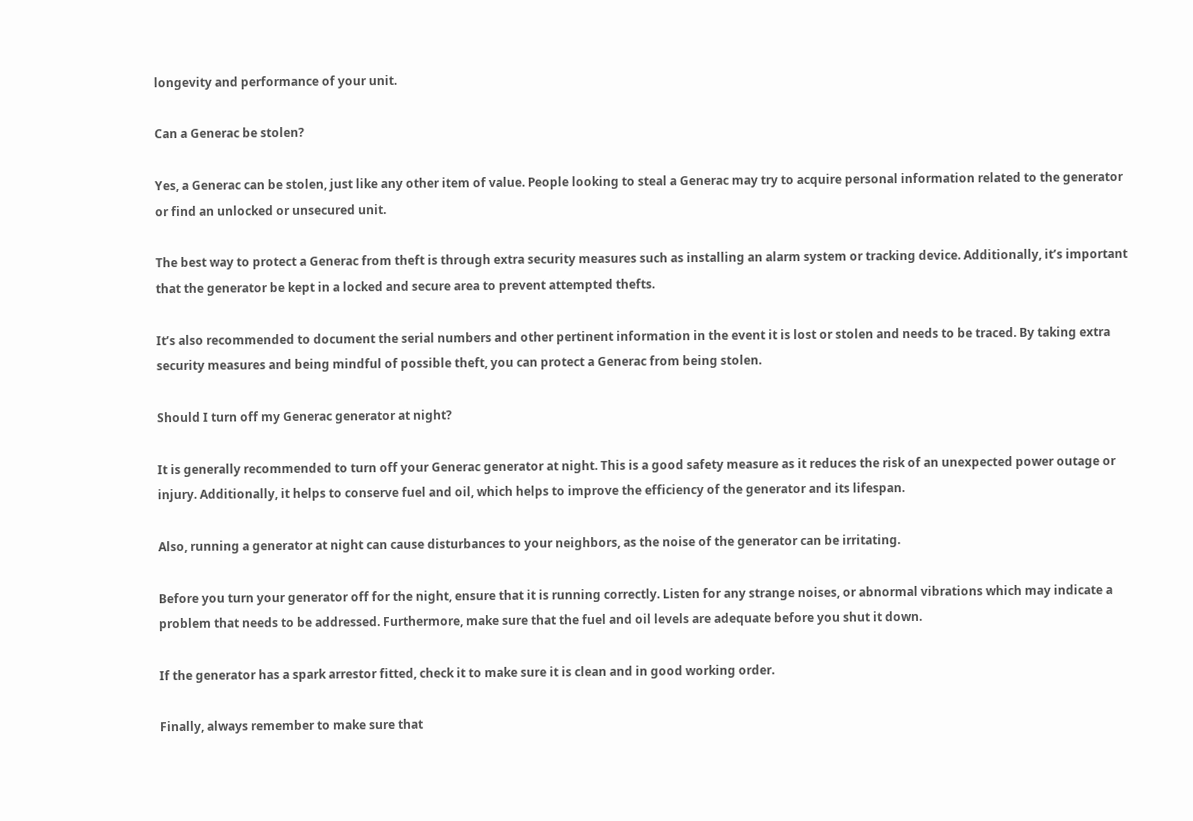longevity and performance of your unit.

Can a Generac be stolen?

Yes, a Generac can be stolen, just like any other item of value. People looking to steal a Generac may try to acquire personal information related to the generator or find an unlocked or unsecured unit.

The best way to protect a Generac from theft is through extra security measures such as installing an alarm system or tracking device. Additionally, it’s important that the generator be kept in a locked and secure area to prevent attempted thefts.

It’s also recommended to document the serial numbers and other pertinent information in the event it is lost or stolen and needs to be traced. By taking extra security measures and being mindful of possible theft, you can protect a Generac from being stolen.

Should I turn off my Generac generator at night?

It is generally recommended to turn off your Generac generator at night. This is a good safety measure as it reduces the risk of an unexpected power outage or injury. Additionally, it helps to conserve fuel and oil, which helps to improve the efficiency of the generator and its lifespan.

Also, running a generator at night can cause disturbances to your neighbors, as the noise of the generator can be irritating.

Before you turn your generator off for the night, ensure that it is running correctly. Listen for any strange noises, or abnormal vibrations which may indicate a problem that needs to be addressed. Furthermore, make sure that the fuel and oil levels are adequate before you shut it down.

If the generator has a spark arrestor fitted, check it to make sure it is clean and in good working order.

Finally, always remember to make sure that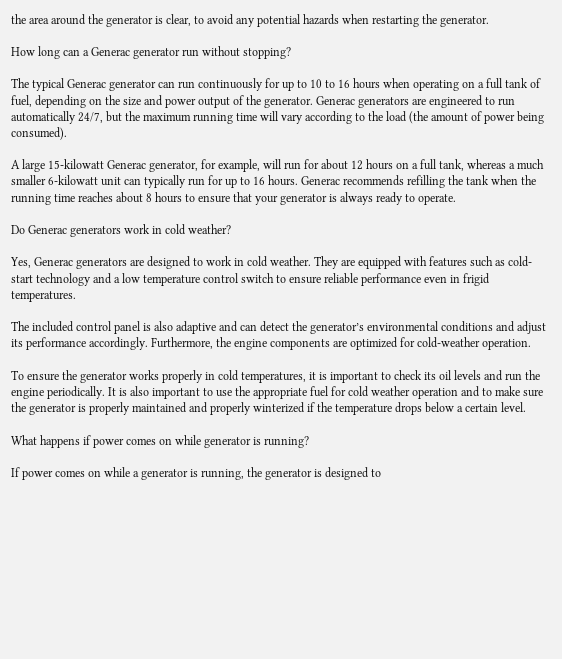the area around the generator is clear, to avoid any potential hazards when restarting the generator.

How long can a Generac generator run without stopping?

The typical Generac generator can run continuously for up to 10 to 16 hours when operating on a full tank of fuel, depending on the size and power output of the generator. Generac generators are engineered to run automatically 24/7, but the maximum running time will vary according to the load (the amount of power being consumed).

A large 15-kilowatt Generac generator, for example, will run for about 12 hours on a full tank, whereas a much smaller 6-kilowatt unit can typically run for up to 16 hours. Generac recommends refilling the tank when the running time reaches about 8 hours to ensure that your generator is always ready to operate.

Do Generac generators work in cold weather?

Yes, Generac generators are designed to work in cold weather. They are equipped with features such as cold-start technology and a low temperature control switch to ensure reliable performance even in frigid temperatures.

The included control panel is also adaptive and can detect the generator’s environmental conditions and adjust its performance accordingly. Furthermore, the engine components are optimized for cold-weather operation.

To ensure the generator works properly in cold temperatures, it is important to check its oil levels and run the engine periodically. It is also important to use the appropriate fuel for cold weather operation and to make sure the generator is properly maintained and properly winterized if the temperature drops below a certain level.

What happens if power comes on while generator is running?

If power comes on while a generator is running, the generator is designed to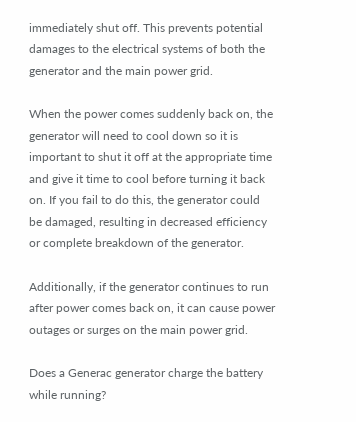immediately shut off. This prevents potential damages to the electrical systems of both the generator and the main power grid.

When the power comes suddenly back on, the generator will need to cool down so it is important to shut it off at the appropriate time and give it time to cool before turning it back on. If you fail to do this, the generator could be damaged, resulting in decreased efficiency or complete breakdown of the generator.

Additionally, if the generator continues to run after power comes back on, it can cause power outages or surges on the main power grid.

Does a Generac generator charge the battery while running?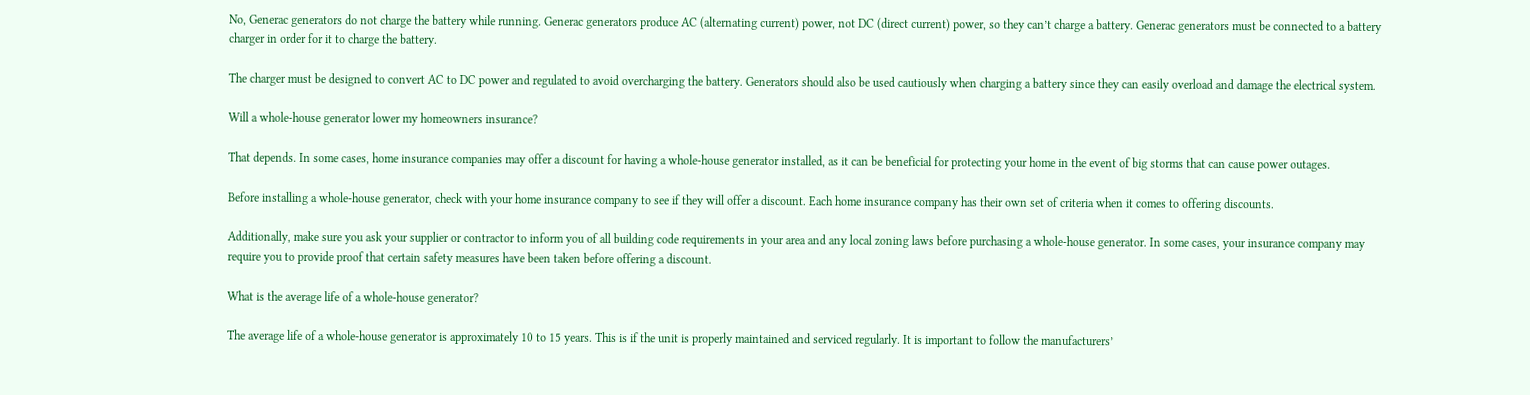No, Generac generators do not charge the battery while running. Generac generators produce AC (alternating current) power, not DC (direct current) power, so they can’t charge a battery. Generac generators must be connected to a battery charger in order for it to charge the battery.

The charger must be designed to convert AC to DC power and regulated to avoid overcharging the battery. Generators should also be used cautiously when charging a battery since they can easily overload and damage the electrical system.

Will a whole-house generator lower my homeowners insurance?

That depends. In some cases, home insurance companies may offer a discount for having a whole-house generator installed, as it can be beneficial for protecting your home in the event of big storms that can cause power outages.

Before installing a whole-house generator, check with your home insurance company to see if they will offer a discount. Each home insurance company has their own set of criteria when it comes to offering discounts.

Additionally, make sure you ask your supplier or contractor to inform you of all building code requirements in your area and any local zoning laws before purchasing a whole-house generator. In some cases, your insurance company may require you to provide proof that certain safety measures have been taken before offering a discount.

What is the average life of a whole-house generator?

The average life of a whole-house generator is approximately 10 to 15 years. This is if the unit is properly maintained and serviced regularly. It is important to follow the manufacturers’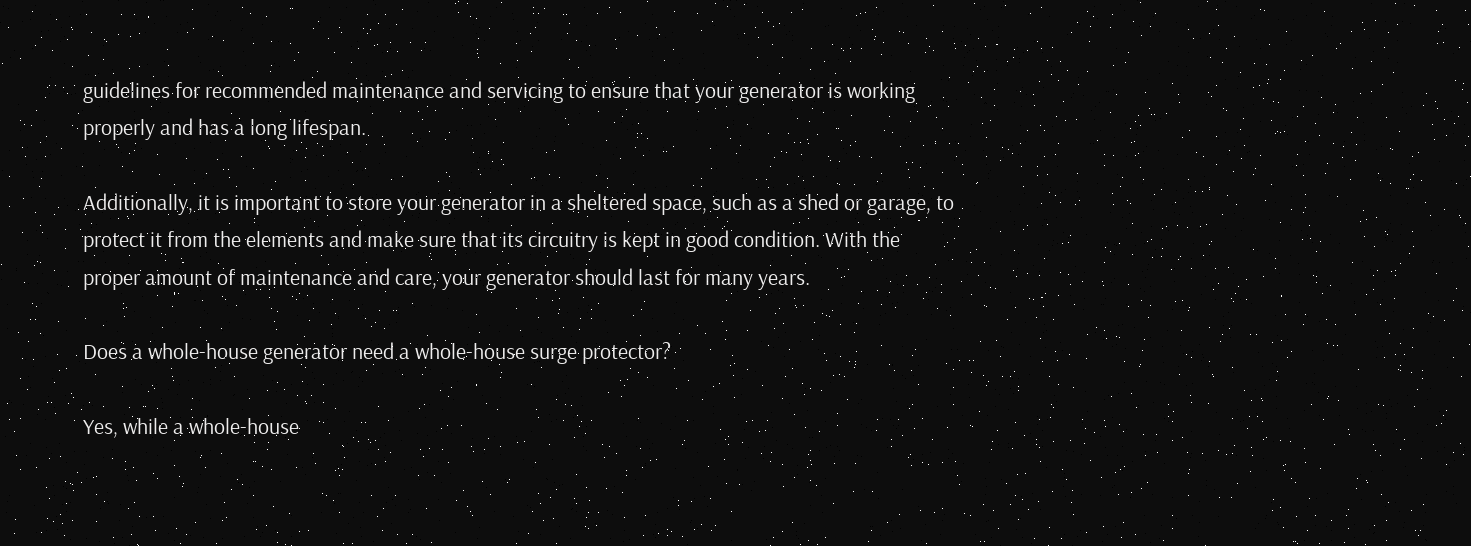guidelines for recommended maintenance and servicing to ensure that your generator is working properly and has a long lifespan.

Additionally, it is important to store your generator in a sheltered space, such as a shed or garage, to protect it from the elements and make sure that its circuitry is kept in good condition. With the proper amount of maintenance and care, your generator should last for many years.

Does a whole-house generator need a whole-house surge protector?

Yes, while a whole-house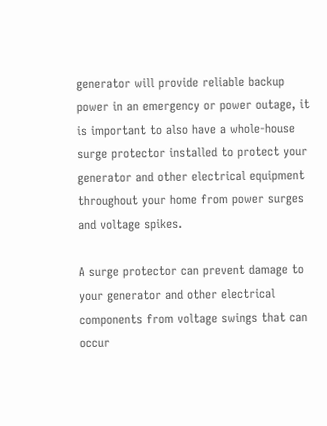generator will provide reliable backup power in an emergency or power outage, it is important to also have a whole-house surge protector installed to protect your generator and other electrical equipment throughout your home from power surges and voltage spikes.

A surge protector can prevent damage to your generator and other electrical components from voltage swings that can occur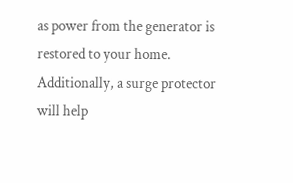as power from the generator is restored to your home. Additionally, a surge protector will help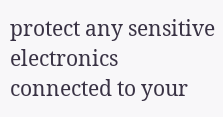protect any sensitive electronics connected to your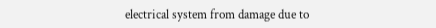electrical system from damage due to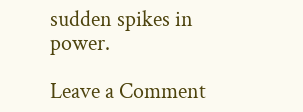sudden spikes in power.

Leave a Comment